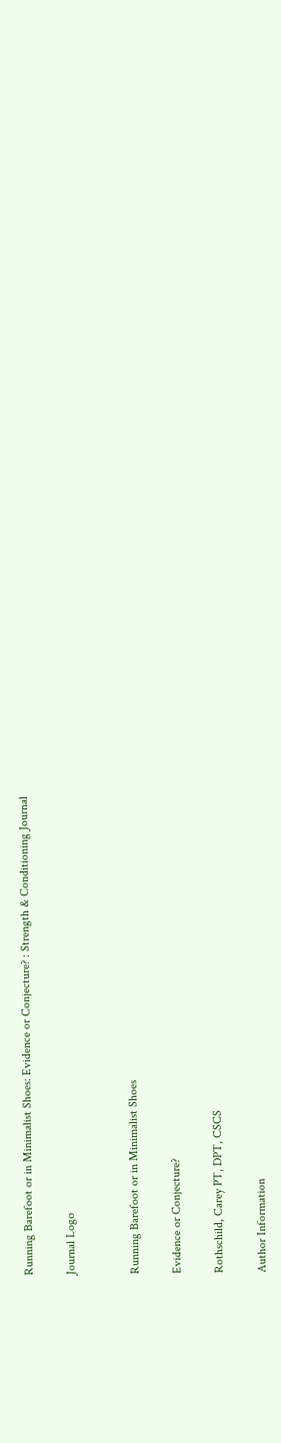Running Barefoot or in Minimalist Shoes: Evidence or Conjecture? : Strength & Conditioning Journal

Journal Logo


Running Barefoot or in Minimalist Shoes

Evidence or Conjecture?

Rothschild, Carey PT, DPT, CSCS

Author Information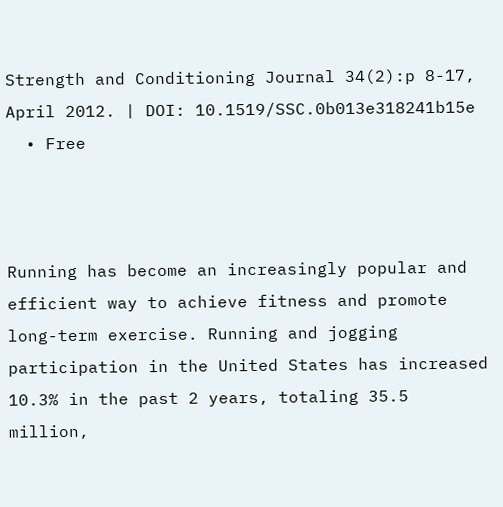Strength and Conditioning Journal 34(2):p 8-17, April 2012. | DOI: 10.1519/SSC.0b013e318241b15e
  • Free



Running has become an increasingly popular and efficient way to achieve fitness and promote long-term exercise. Running and jogging participation in the United States has increased 10.3% in the past 2 years, totaling 35.5 million,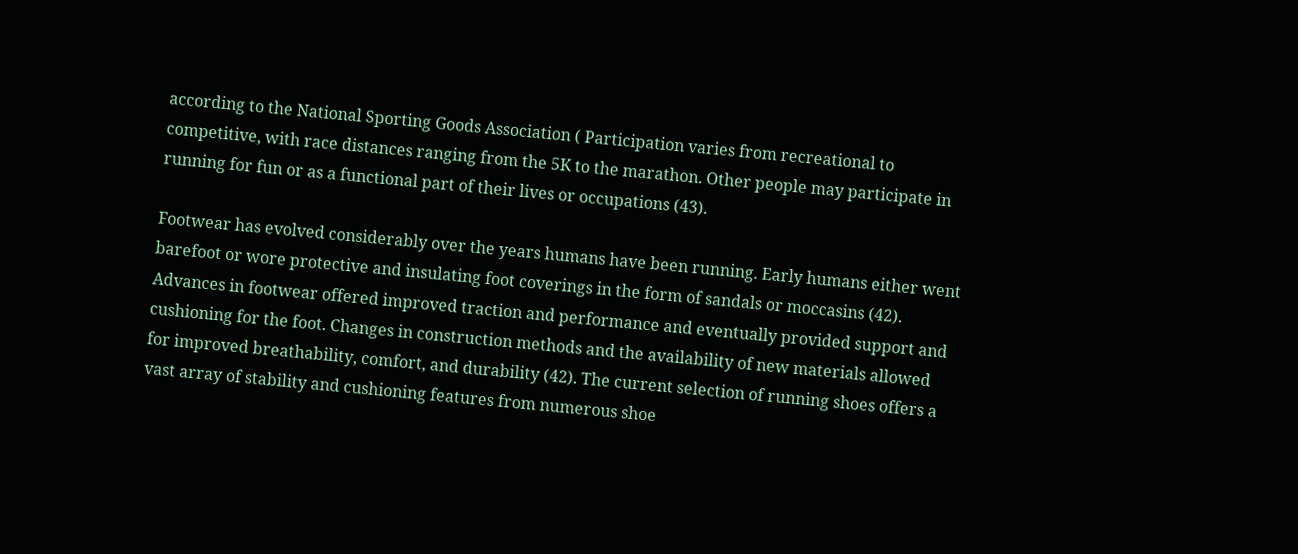according to the National Sporting Goods Association ( Participation varies from recreational to competitive, with race distances ranging from the 5K to the marathon. Other people may participate in running for fun or as a functional part of their lives or occupations (43).

Footwear has evolved considerably over the years humans have been running. Early humans either went barefoot or wore protective and insulating foot coverings in the form of sandals or moccasins (42). Advances in footwear offered improved traction and performance and eventually provided support and cushioning for the foot. Changes in construction methods and the availability of new materials allowed for improved breathability, comfort, and durability (42). The current selection of running shoes offers a vast array of stability and cushioning features from numerous shoe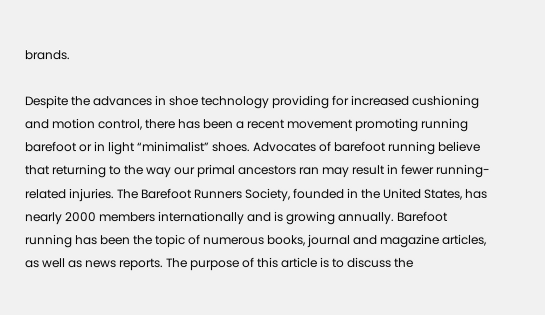brands.

Despite the advances in shoe technology providing for increased cushioning and motion control, there has been a recent movement promoting running barefoot or in light “minimalist” shoes. Advocates of barefoot running believe that returning to the way our primal ancestors ran may result in fewer running-related injuries. The Barefoot Runners Society, founded in the United States, has nearly 2000 members internationally and is growing annually. Barefoot running has been the topic of numerous books, journal and magazine articles, as well as news reports. The purpose of this article is to discuss the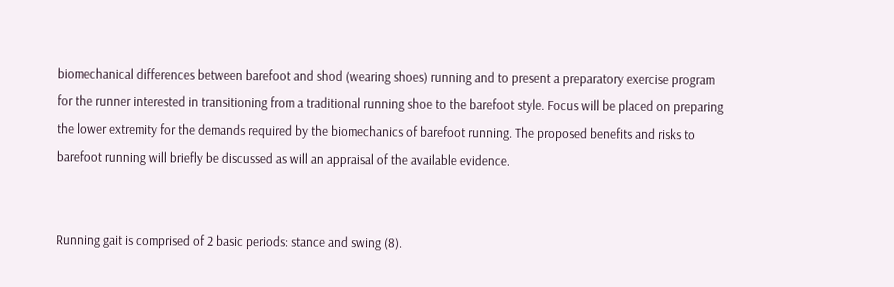biomechanical differences between barefoot and shod (wearing shoes) running and to present a preparatory exercise program for the runner interested in transitioning from a traditional running shoe to the barefoot style. Focus will be placed on preparing the lower extremity for the demands required by the biomechanics of barefoot running. The proposed benefits and risks to barefoot running will briefly be discussed as will an appraisal of the available evidence.


Running gait is comprised of 2 basic periods: stance and swing (8).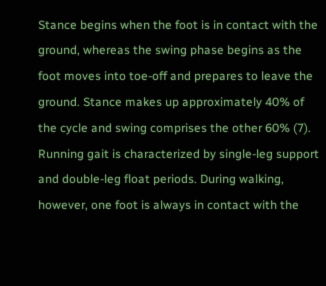Stance begins when the foot is in contact with the ground, whereas the swing phase begins as the foot moves into toe-off and prepares to leave the ground. Stance makes up approximately 40% of the cycle and swing comprises the other 60% (7). Running gait is characterized by single-leg support and double-leg float periods. During walking, however, one foot is always in contact with the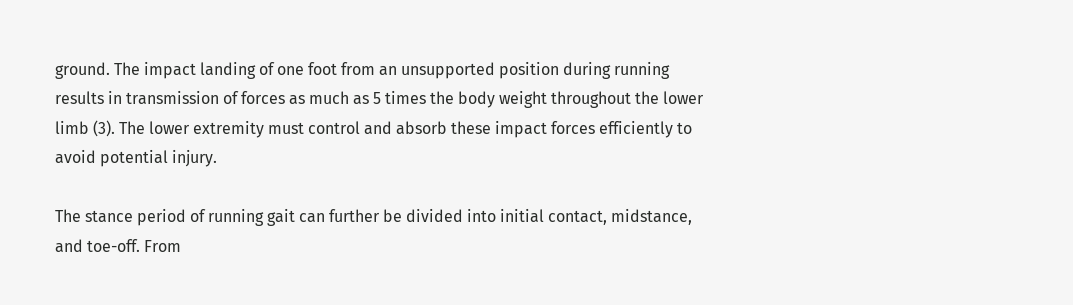ground. The impact landing of one foot from an unsupported position during running results in transmission of forces as much as 5 times the body weight throughout the lower limb (3). The lower extremity must control and absorb these impact forces efficiently to avoid potential injury.

The stance period of running gait can further be divided into initial contact, midstance, and toe-off. From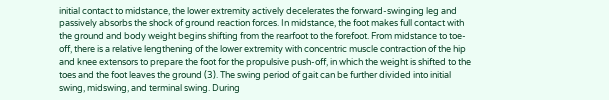initial contact to midstance, the lower extremity actively decelerates the forward-swinging leg and passively absorbs the shock of ground reaction forces. In midstance, the foot makes full contact with the ground and body weight begins shifting from the rearfoot to the forefoot. From midstance to toe-off, there is a relative lengthening of the lower extremity with concentric muscle contraction of the hip and knee extensors to prepare the foot for the propulsive push-off, in which the weight is shifted to the toes and the foot leaves the ground (3). The swing period of gait can be further divided into initial swing, midswing, and terminal swing. During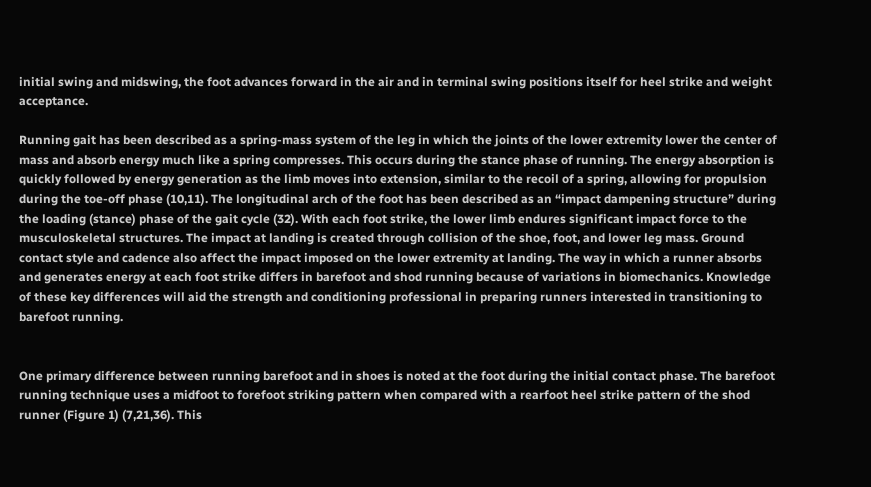initial swing and midswing, the foot advances forward in the air and in terminal swing positions itself for heel strike and weight acceptance.

Running gait has been described as a spring-mass system of the leg in which the joints of the lower extremity lower the center of mass and absorb energy much like a spring compresses. This occurs during the stance phase of running. The energy absorption is quickly followed by energy generation as the limb moves into extension, similar to the recoil of a spring, allowing for propulsion during the toe-off phase (10,11). The longitudinal arch of the foot has been described as an “impact dampening structure” during the loading (stance) phase of the gait cycle (32). With each foot strike, the lower limb endures significant impact force to the musculoskeletal structures. The impact at landing is created through collision of the shoe, foot, and lower leg mass. Ground contact style and cadence also affect the impact imposed on the lower extremity at landing. The way in which a runner absorbs and generates energy at each foot strike differs in barefoot and shod running because of variations in biomechanics. Knowledge of these key differences will aid the strength and conditioning professional in preparing runners interested in transitioning to barefoot running.


One primary difference between running barefoot and in shoes is noted at the foot during the initial contact phase. The barefoot running technique uses a midfoot to forefoot striking pattern when compared with a rearfoot heel strike pattern of the shod runner (Figure 1) (7,21,36). This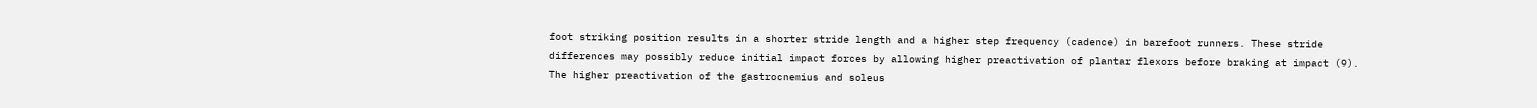foot striking position results in a shorter stride length and a higher step frequency (cadence) in barefoot runners. These stride differences may possibly reduce initial impact forces by allowing higher preactivation of plantar flexors before braking at impact (9). The higher preactivation of the gastrocnemius and soleus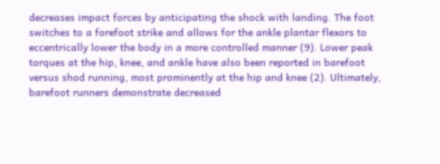decreases impact forces by anticipating the shock with landing. The foot switches to a forefoot strike and allows for the ankle plantar flexors to eccentrically lower the body in a more controlled manner (9). Lower peak torques at the hip, knee, and ankle have also been reported in barefoot versus shod running, most prominently at the hip and knee (2). Ultimately, barefoot runners demonstrate decreased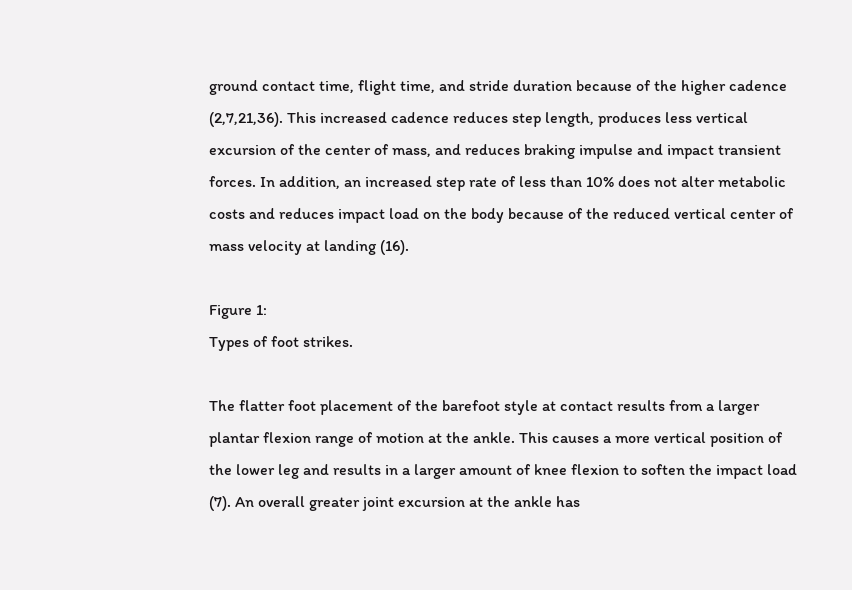ground contact time, flight time, and stride duration because of the higher cadence (2,7,21,36). This increased cadence reduces step length, produces less vertical excursion of the center of mass, and reduces braking impulse and impact transient forces. In addition, an increased step rate of less than 10% does not alter metabolic costs and reduces impact load on the body because of the reduced vertical center of mass velocity at landing (16).

Figure 1:
Types of foot strikes.

The flatter foot placement of the barefoot style at contact results from a larger plantar flexion range of motion at the ankle. This causes a more vertical position of the lower leg and results in a larger amount of knee flexion to soften the impact load (7). An overall greater joint excursion at the ankle has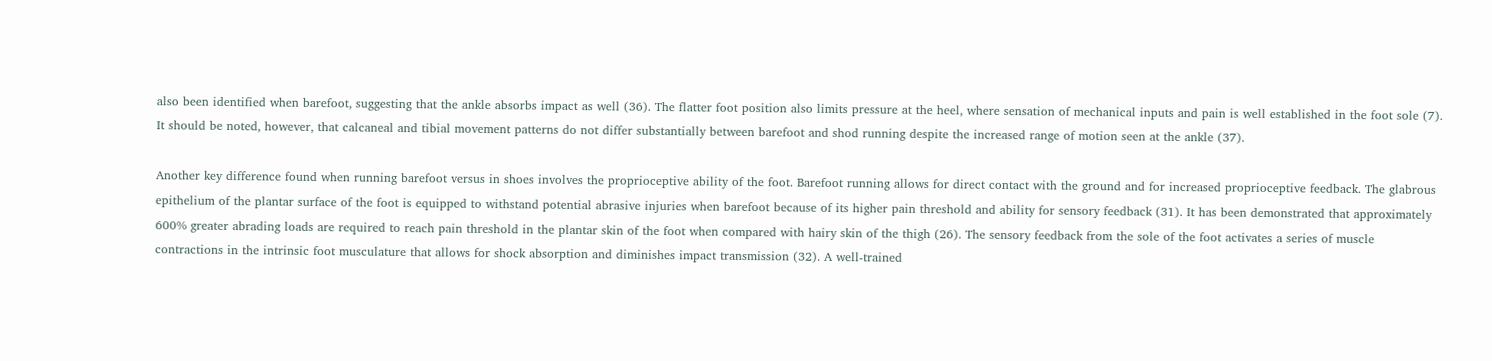also been identified when barefoot, suggesting that the ankle absorbs impact as well (36). The flatter foot position also limits pressure at the heel, where sensation of mechanical inputs and pain is well established in the foot sole (7). It should be noted, however, that calcaneal and tibial movement patterns do not differ substantially between barefoot and shod running despite the increased range of motion seen at the ankle (37).

Another key difference found when running barefoot versus in shoes involves the proprioceptive ability of the foot. Barefoot running allows for direct contact with the ground and for increased proprioceptive feedback. The glabrous epithelium of the plantar surface of the foot is equipped to withstand potential abrasive injuries when barefoot because of its higher pain threshold and ability for sensory feedback (31). It has been demonstrated that approximately 600% greater abrading loads are required to reach pain threshold in the plantar skin of the foot when compared with hairy skin of the thigh (26). The sensory feedback from the sole of the foot activates a series of muscle contractions in the intrinsic foot musculature that allows for shock absorption and diminishes impact transmission (32). A well-trained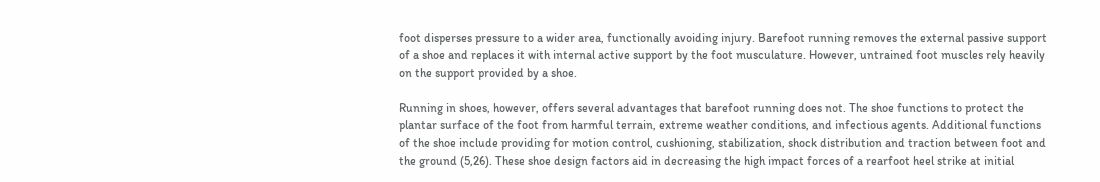foot disperses pressure to a wider area, functionally avoiding injury. Barefoot running removes the external passive support of a shoe and replaces it with internal active support by the foot musculature. However, untrained foot muscles rely heavily on the support provided by a shoe.

Running in shoes, however, offers several advantages that barefoot running does not. The shoe functions to protect the plantar surface of the foot from harmful terrain, extreme weather conditions, and infectious agents. Additional functions of the shoe include providing for motion control, cushioning, stabilization, shock distribution and traction between foot and the ground (5,26). These shoe design factors aid in decreasing the high impact forces of a rearfoot heel strike at initial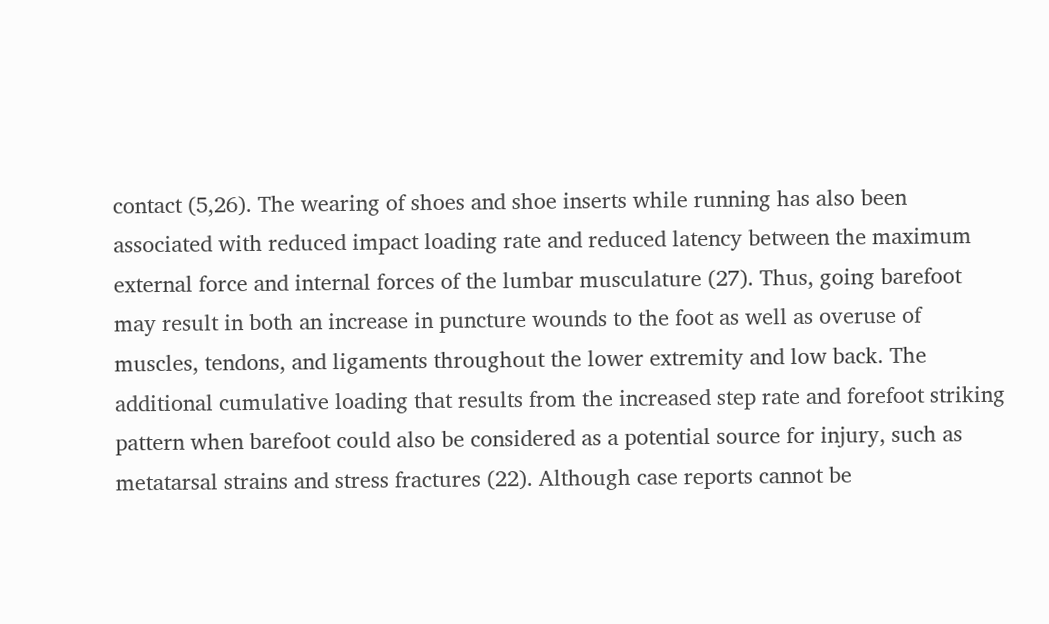contact (5,26). The wearing of shoes and shoe inserts while running has also been associated with reduced impact loading rate and reduced latency between the maximum external force and internal forces of the lumbar musculature (27). Thus, going barefoot may result in both an increase in puncture wounds to the foot as well as overuse of muscles, tendons, and ligaments throughout the lower extremity and low back. The additional cumulative loading that results from the increased step rate and forefoot striking pattern when barefoot could also be considered as a potential source for injury, such as metatarsal strains and stress fractures (22). Although case reports cannot be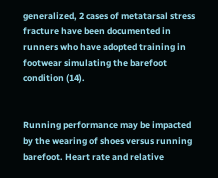generalized, 2 cases of metatarsal stress fracture have been documented in runners who have adopted training in footwear simulating the barefoot condition (14).


Running performance may be impacted by the wearing of shoes versus running barefoot. Heart rate and relative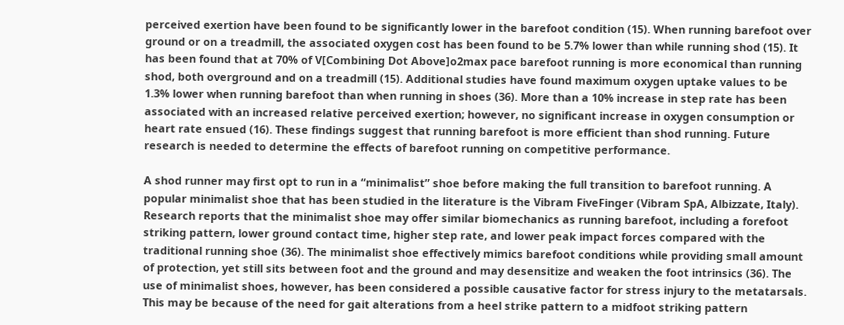perceived exertion have been found to be significantly lower in the barefoot condition (15). When running barefoot over ground or on a treadmill, the associated oxygen cost has been found to be 5.7% lower than while running shod (15). It has been found that at 70% of V[Combining Dot Above]o2max pace barefoot running is more economical than running shod, both overground and on a treadmill (15). Additional studies have found maximum oxygen uptake values to be 1.3% lower when running barefoot than when running in shoes (36). More than a 10% increase in step rate has been associated with an increased relative perceived exertion; however, no significant increase in oxygen consumption or heart rate ensued (16). These findings suggest that running barefoot is more efficient than shod running. Future research is needed to determine the effects of barefoot running on competitive performance.

A shod runner may first opt to run in a “minimalist” shoe before making the full transition to barefoot running. A popular minimalist shoe that has been studied in the literature is the Vibram FiveFinger (Vibram SpA, Albizzate, Italy). Research reports that the minimalist shoe may offer similar biomechanics as running barefoot, including a forefoot striking pattern, lower ground contact time, higher step rate, and lower peak impact forces compared with the traditional running shoe (36). The minimalist shoe effectively mimics barefoot conditions while providing small amount of protection, yet still sits between foot and the ground and may desensitize and weaken the foot intrinsics (36). The use of minimalist shoes, however, has been considered a possible causative factor for stress injury to the metatarsals. This may be because of the need for gait alterations from a heel strike pattern to a midfoot striking pattern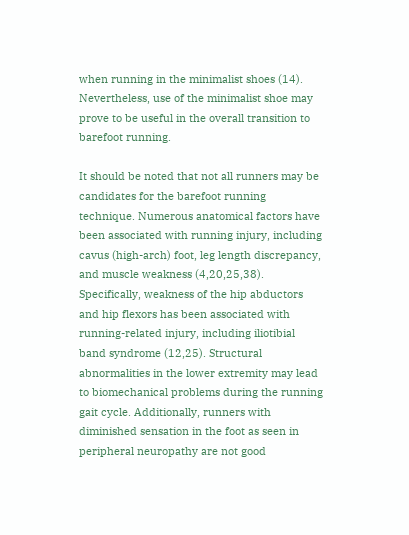when running in the minimalist shoes (14). Nevertheless, use of the minimalist shoe may prove to be useful in the overall transition to barefoot running.

It should be noted that not all runners may be candidates for the barefoot running technique. Numerous anatomical factors have been associated with running injury, including cavus (high-arch) foot, leg length discrepancy, and muscle weakness (4,20,25,38). Specifically, weakness of the hip abductors and hip flexors has been associated with running-related injury, including iliotibial band syndrome (12,25). Structural abnormalities in the lower extremity may lead to biomechanical problems during the running gait cycle. Additionally, runners with diminished sensation in the foot as seen in peripheral neuropathy are not good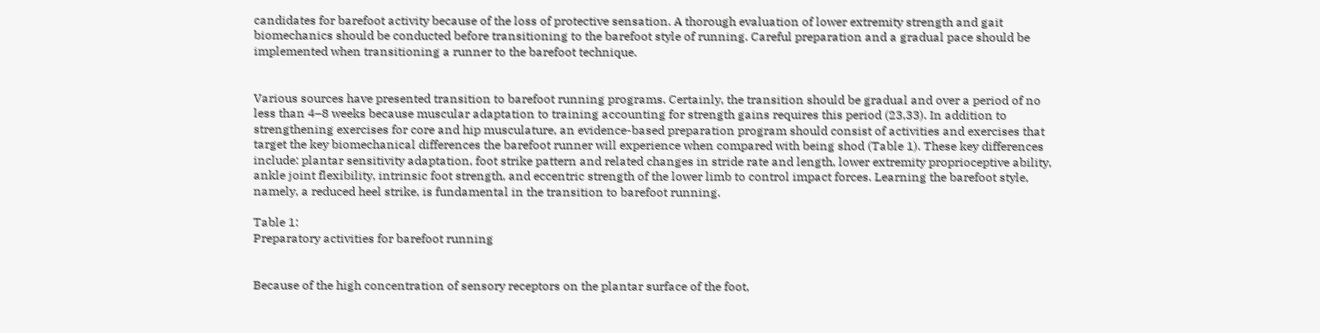candidates for barefoot activity because of the loss of protective sensation. A thorough evaluation of lower extremity strength and gait biomechanics should be conducted before transitioning to the barefoot style of running. Careful preparation and a gradual pace should be implemented when transitioning a runner to the barefoot technique.


Various sources have presented transition to barefoot running programs. Certainly, the transition should be gradual and over a period of no less than 4–8 weeks because muscular adaptation to training accounting for strength gains requires this period (23,33). In addition to strengthening exercises for core and hip musculature, an evidence-based preparation program should consist of activities and exercises that target the key biomechanical differences the barefoot runner will experience when compared with being shod (Table 1). These key differences include: plantar sensitivity adaptation, foot strike pattern and related changes in stride rate and length, lower extremity proprioceptive ability, ankle joint flexibility, intrinsic foot strength, and eccentric strength of the lower limb to control impact forces. Learning the barefoot style, namely, a reduced heel strike, is fundamental in the transition to barefoot running.

Table 1:
Preparatory activities for barefoot running


Because of the high concentration of sensory receptors on the plantar surface of the foot,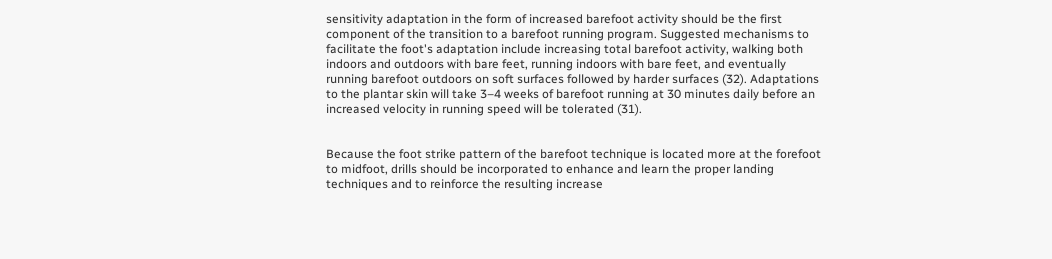sensitivity adaptation in the form of increased barefoot activity should be the first component of the transition to a barefoot running program. Suggested mechanisms to facilitate the foot's adaptation include increasing total barefoot activity, walking both indoors and outdoors with bare feet, running indoors with bare feet, and eventually running barefoot outdoors on soft surfaces followed by harder surfaces (32). Adaptations to the plantar skin will take 3–4 weeks of barefoot running at 30 minutes daily before an increased velocity in running speed will be tolerated (31).


Because the foot strike pattern of the barefoot technique is located more at the forefoot to midfoot, drills should be incorporated to enhance and learn the proper landing techniques and to reinforce the resulting increase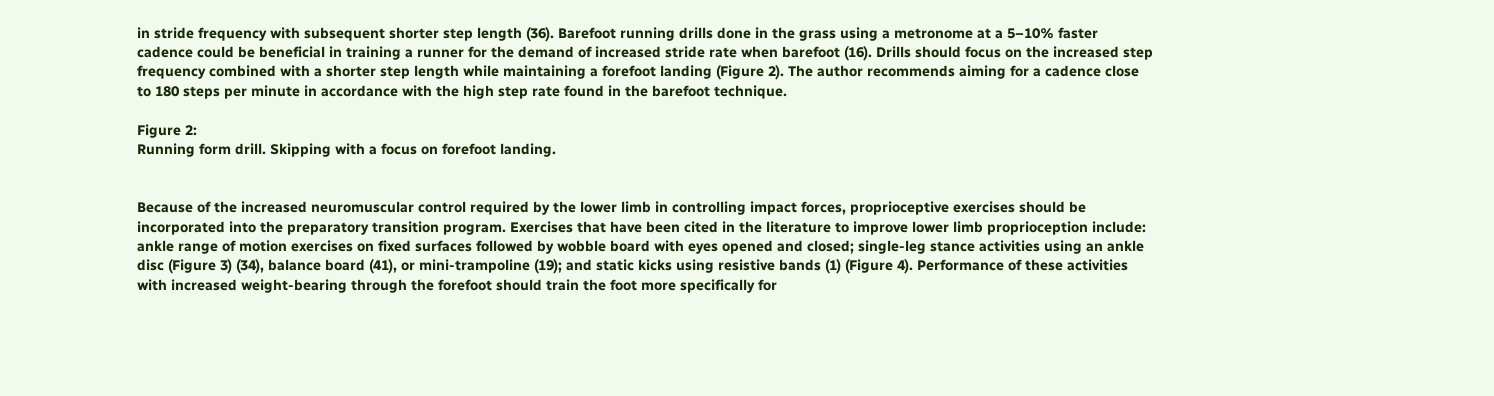in stride frequency with subsequent shorter step length (36). Barefoot running drills done in the grass using a metronome at a 5–10% faster cadence could be beneficial in training a runner for the demand of increased stride rate when barefoot (16). Drills should focus on the increased step frequency combined with a shorter step length while maintaining a forefoot landing (Figure 2). The author recommends aiming for a cadence close to 180 steps per minute in accordance with the high step rate found in the barefoot technique.

Figure 2:
Running form drill. Skipping with a focus on forefoot landing.


Because of the increased neuromuscular control required by the lower limb in controlling impact forces, proprioceptive exercises should be incorporated into the preparatory transition program. Exercises that have been cited in the literature to improve lower limb proprioception include: ankle range of motion exercises on fixed surfaces followed by wobble board with eyes opened and closed; single-leg stance activities using an ankle disc (Figure 3) (34), balance board (41), or mini-trampoline (19); and static kicks using resistive bands (1) (Figure 4). Performance of these activities with increased weight-bearing through the forefoot should train the foot more specifically for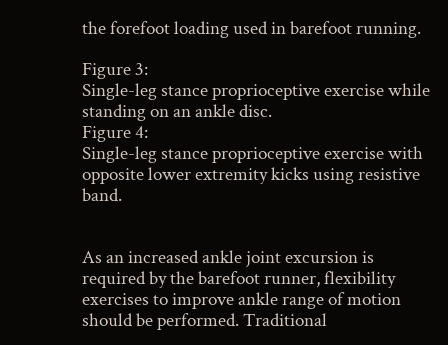the forefoot loading used in barefoot running.

Figure 3:
Single-leg stance proprioceptive exercise while standing on an ankle disc.
Figure 4:
Single-leg stance proprioceptive exercise with opposite lower extremity kicks using resistive band.


As an increased ankle joint excursion is required by the barefoot runner, flexibility exercises to improve ankle range of motion should be performed. Traditional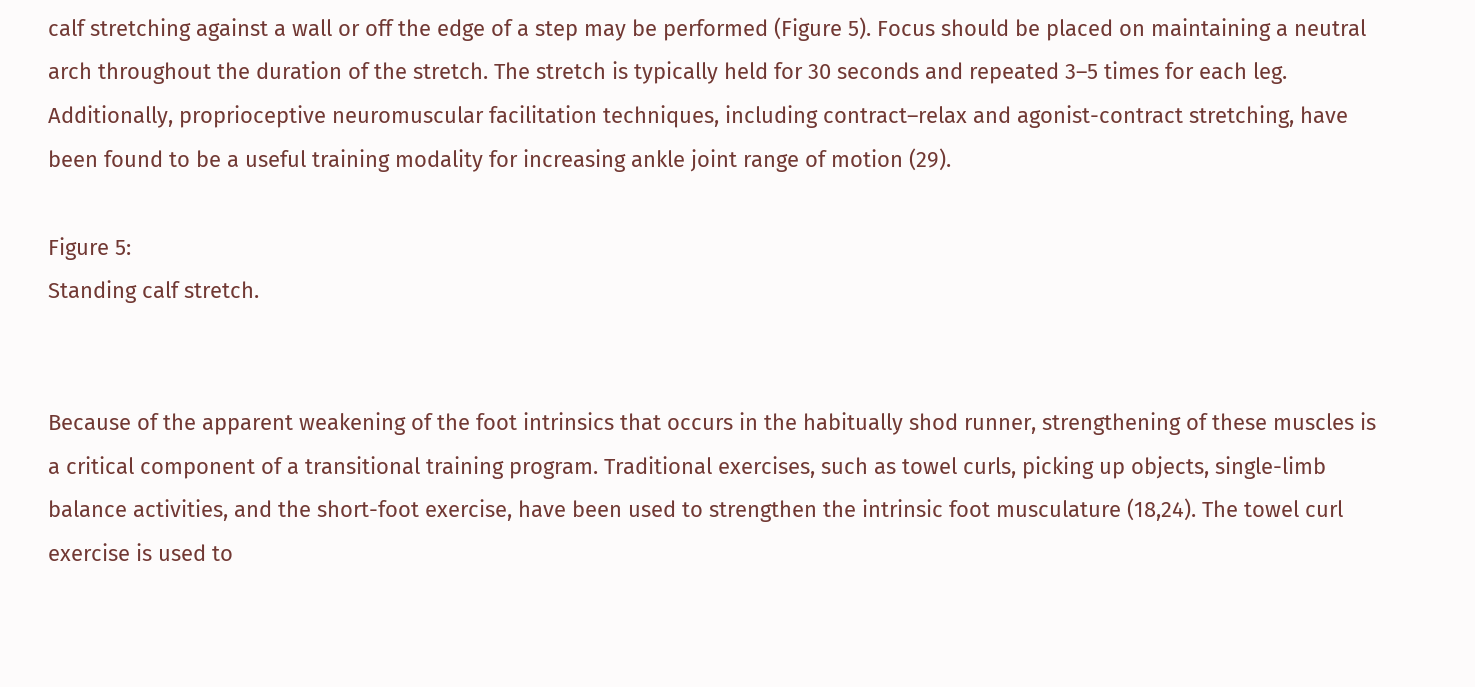calf stretching against a wall or off the edge of a step may be performed (Figure 5). Focus should be placed on maintaining a neutral arch throughout the duration of the stretch. The stretch is typically held for 30 seconds and repeated 3–5 times for each leg. Additionally, proprioceptive neuromuscular facilitation techniques, including contract–relax and agonist-contract stretching, have been found to be a useful training modality for increasing ankle joint range of motion (29).

Figure 5:
Standing calf stretch.


Because of the apparent weakening of the foot intrinsics that occurs in the habitually shod runner, strengthening of these muscles is a critical component of a transitional training program. Traditional exercises, such as towel curls, picking up objects, single-limb balance activities, and the short-foot exercise, have been used to strengthen the intrinsic foot musculature (18,24). The towel curl exercise is used to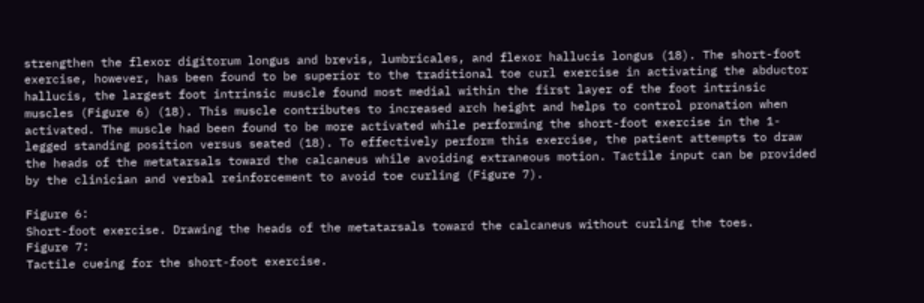strengthen the flexor digitorum longus and brevis, lumbricales, and flexor hallucis longus (18). The short-foot exercise, however, has been found to be superior to the traditional toe curl exercise in activating the abductor hallucis, the largest foot intrinsic muscle found most medial within the first layer of the foot intrinsic muscles (Figure 6) (18). This muscle contributes to increased arch height and helps to control pronation when activated. The muscle had been found to be more activated while performing the short-foot exercise in the 1-legged standing position versus seated (18). To effectively perform this exercise, the patient attempts to draw the heads of the metatarsals toward the calcaneus while avoiding extraneous motion. Tactile input can be provided by the clinician and verbal reinforcement to avoid toe curling (Figure 7).

Figure 6:
Short-foot exercise. Drawing the heads of the metatarsals toward the calcaneus without curling the toes.
Figure 7:
Tactile cueing for the short-foot exercise.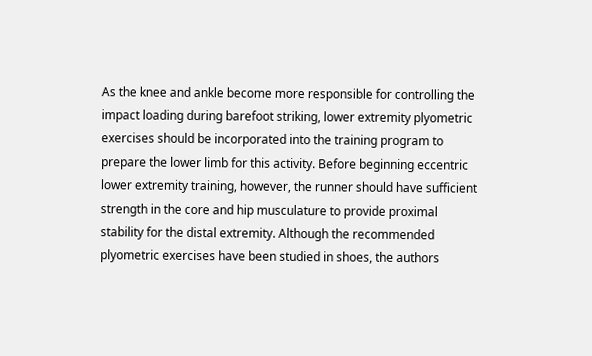As the knee and ankle become more responsible for controlling the impact loading during barefoot striking, lower extremity plyometric exercises should be incorporated into the training program to prepare the lower limb for this activity. Before beginning eccentric lower extremity training, however, the runner should have sufficient strength in the core and hip musculature to provide proximal stability for the distal extremity. Although the recommended plyometric exercises have been studied in shoes, the authors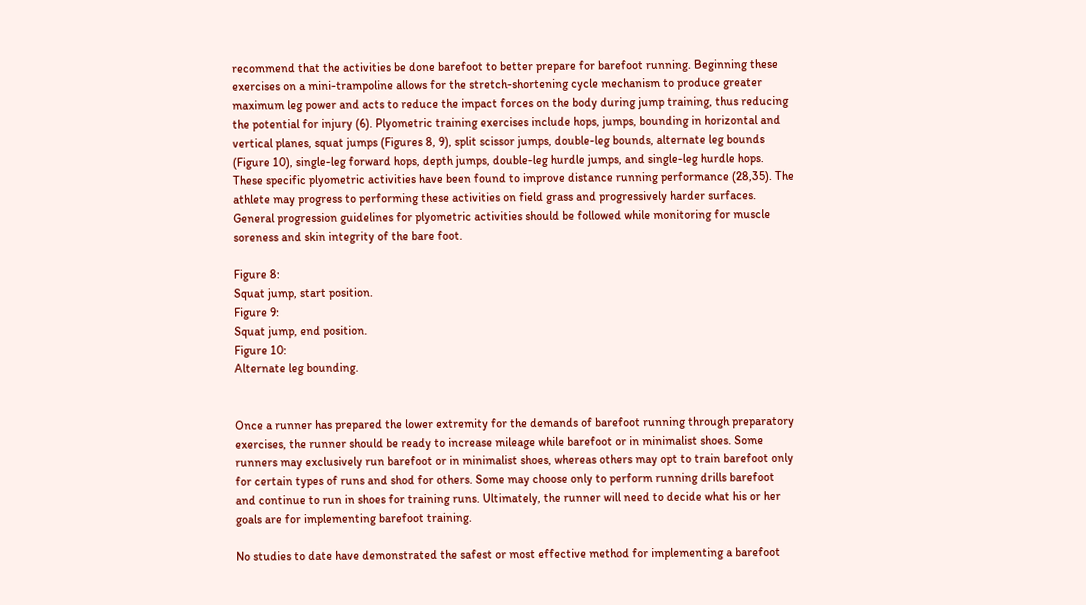recommend that the activities be done barefoot to better prepare for barefoot running. Beginning these exercises on a mini-trampoline allows for the stretch-shortening cycle mechanism to produce greater maximum leg power and acts to reduce the impact forces on the body during jump training, thus reducing the potential for injury (6). Plyometric training exercises include hops, jumps, bounding in horizontal and vertical planes, squat jumps (Figures 8, 9), split scissor jumps, double-leg bounds, alternate leg bounds (Figure 10), single-leg forward hops, depth jumps, double-leg hurdle jumps, and single-leg hurdle hops. These specific plyometric activities have been found to improve distance running performance (28,35). The athlete may progress to performing these activities on field grass and progressively harder surfaces. General progression guidelines for plyometric activities should be followed while monitoring for muscle soreness and skin integrity of the bare foot.

Figure 8:
Squat jump, start position.
Figure 9:
Squat jump, end position.
Figure 10:
Alternate leg bounding.


Once a runner has prepared the lower extremity for the demands of barefoot running through preparatory exercises, the runner should be ready to increase mileage while barefoot or in minimalist shoes. Some runners may exclusively run barefoot or in minimalist shoes, whereas others may opt to train barefoot only for certain types of runs and shod for others. Some may choose only to perform running drills barefoot and continue to run in shoes for training runs. Ultimately, the runner will need to decide what his or her goals are for implementing barefoot training.

No studies to date have demonstrated the safest or most effective method for implementing a barefoot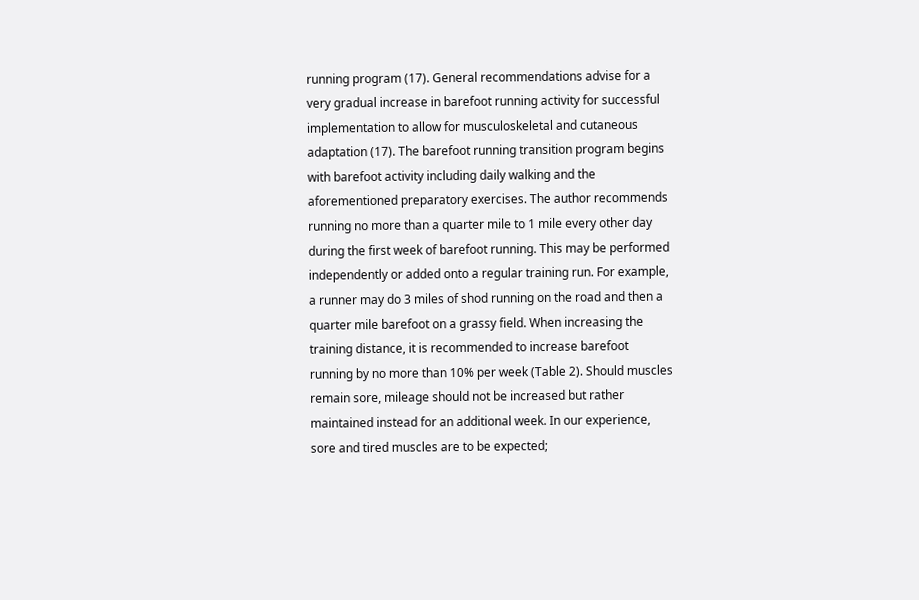running program (17). General recommendations advise for a very gradual increase in barefoot running activity for successful implementation to allow for musculoskeletal and cutaneous adaptation (17). The barefoot running transition program begins with barefoot activity including daily walking and the aforementioned preparatory exercises. The author recommends running no more than a quarter mile to 1 mile every other day during the first week of barefoot running. This may be performed independently or added onto a regular training run. For example, a runner may do 3 miles of shod running on the road and then a quarter mile barefoot on a grassy field. When increasing the training distance, it is recommended to increase barefoot running by no more than 10% per week (Table 2). Should muscles remain sore, mileage should not be increased but rather maintained instead for an additional week. In our experience, sore and tired muscles are to be expected;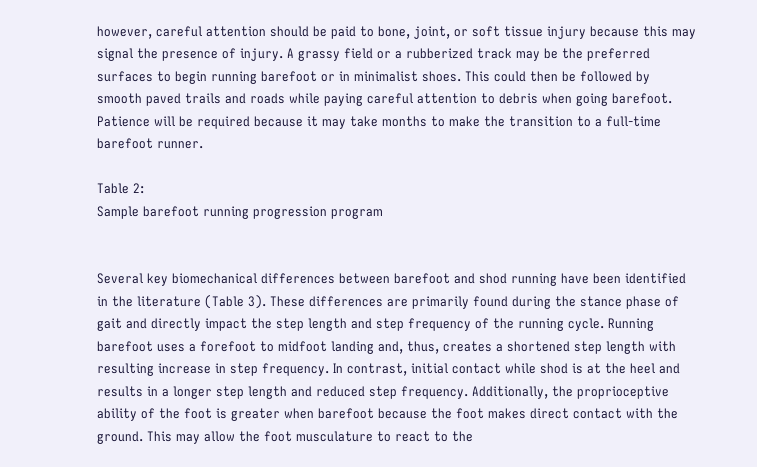however, careful attention should be paid to bone, joint, or soft tissue injury because this may signal the presence of injury. A grassy field or a rubberized track may be the preferred surfaces to begin running barefoot or in minimalist shoes. This could then be followed by smooth paved trails and roads while paying careful attention to debris when going barefoot. Patience will be required because it may take months to make the transition to a full-time barefoot runner.

Table 2:
Sample barefoot running progression program


Several key biomechanical differences between barefoot and shod running have been identified in the literature (Table 3). These differences are primarily found during the stance phase of gait and directly impact the step length and step frequency of the running cycle. Running barefoot uses a forefoot to midfoot landing and, thus, creates a shortened step length with resulting increase in step frequency. In contrast, initial contact while shod is at the heel and results in a longer step length and reduced step frequency. Additionally, the proprioceptive ability of the foot is greater when barefoot because the foot makes direct contact with the ground. This may allow the foot musculature to react to the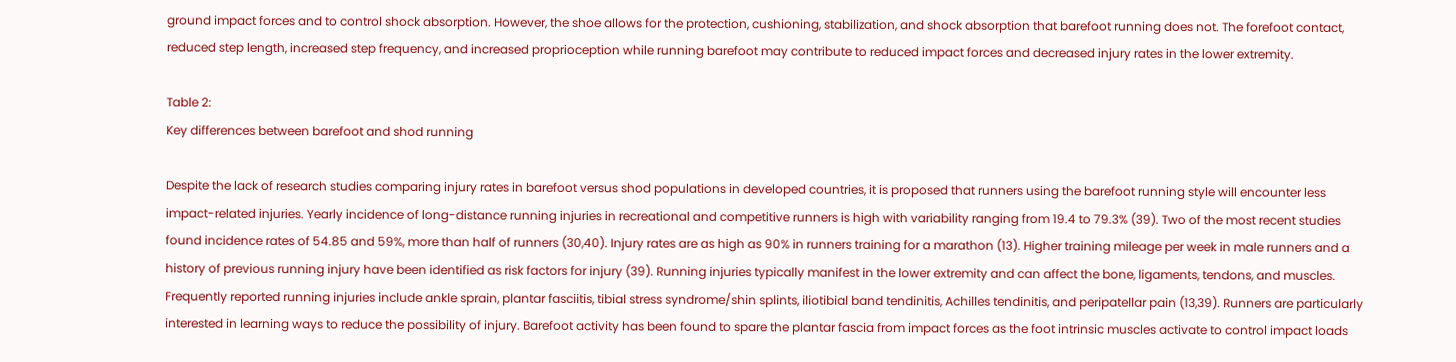ground impact forces and to control shock absorption. However, the shoe allows for the protection, cushioning, stabilization, and shock absorption that barefoot running does not. The forefoot contact, reduced step length, increased step frequency, and increased proprioception while running barefoot may contribute to reduced impact forces and decreased injury rates in the lower extremity.

Table 2:
Key differences between barefoot and shod running

Despite the lack of research studies comparing injury rates in barefoot versus shod populations in developed countries, it is proposed that runners using the barefoot running style will encounter less impact-related injuries. Yearly incidence of long-distance running injuries in recreational and competitive runners is high with variability ranging from 19.4 to 79.3% (39). Two of the most recent studies found incidence rates of 54.85 and 59%, more than half of runners (30,40). Injury rates are as high as 90% in runners training for a marathon (13). Higher training mileage per week in male runners and a history of previous running injury have been identified as risk factors for injury (39). Running injuries typically manifest in the lower extremity and can affect the bone, ligaments, tendons, and muscles. Frequently reported running injuries include ankle sprain, plantar fasciitis, tibial stress syndrome/shin splints, iliotibial band tendinitis, Achilles tendinitis, and peripatellar pain (13,39). Runners are particularly interested in learning ways to reduce the possibility of injury. Barefoot activity has been found to spare the plantar fascia from impact forces as the foot intrinsic muscles activate to control impact loads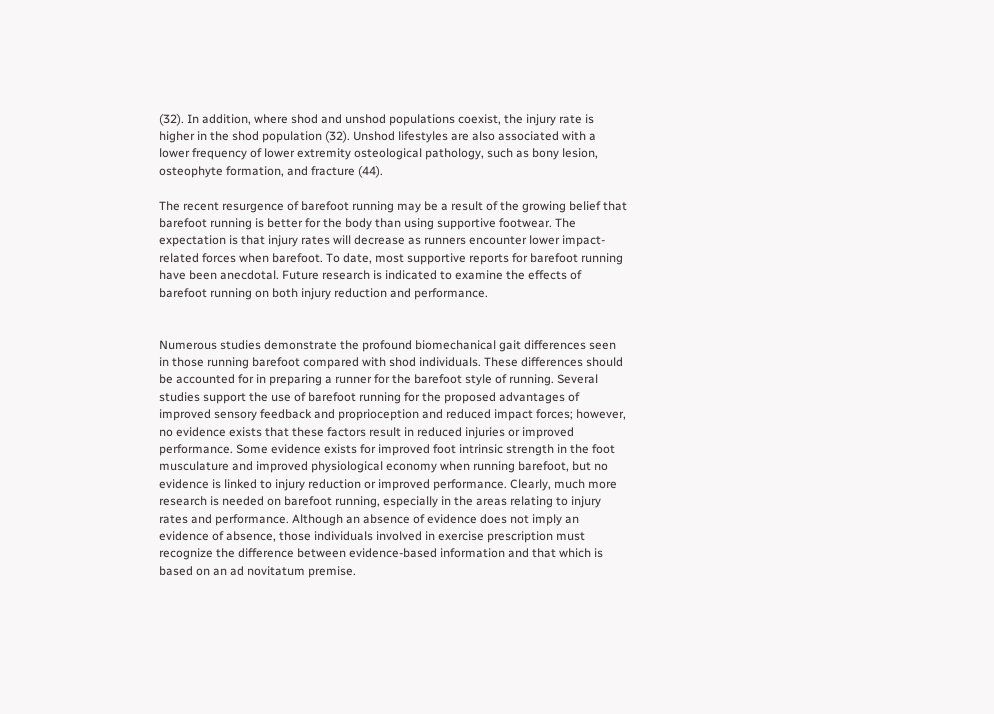(32). In addition, where shod and unshod populations coexist, the injury rate is higher in the shod population (32). Unshod lifestyles are also associated with a lower frequency of lower extremity osteological pathology, such as bony lesion, osteophyte formation, and fracture (44).

The recent resurgence of barefoot running may be a result of the growing belief that barefoot running is better for the body than using supportive footwear. The expectation is that injury rates will decrease as runners encounter lower impact-related forces when barefoot. To date, most supportive reports for barefoot running have been anecdotal. Future research is indicated to examine the effects of barefoot running on both injury reduction and performance.


Numerous studies demonstrate the profound biomechanical gait differences seen in those running barefoot compared with shod individuals. These differences should be accounted for in preparing a runner for the barefoot style of running. Several studies support the use of barefoot running for the proposed advantages of improved sensory feedback and proprioception and reduced impact forces; however, no evidence exists that these factors result in reduced injuries or improved performance. Some evidence exists for improved foot intrinsic strength in the foot musculature and improved physiological economy when running barefoot, but no evidence is linked to injury reduction or improved performance. Clearly, much more research is needed on barefoot running, especially in the areas relating to injury rates and performance. Although an absence of evidence does not imply an evidence of absence, those individuals involved in exercise prescription must recognize the difference between evidence-based information and that which is based on an ad novitatum premise.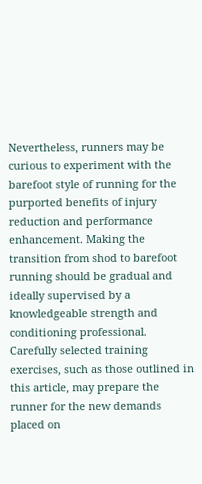Nevertheless, runners may be curious to experiment with the barefoot style of running for the purported benefits of injury reduction and performance enhancement. Making the transition from shod to barefoot running should be gradual and ideally supervised by a knowledgeable strength and conditioning professional. Carefully selected training exercises, such as those outlined in this article, may prepare the runner for the new demands placed on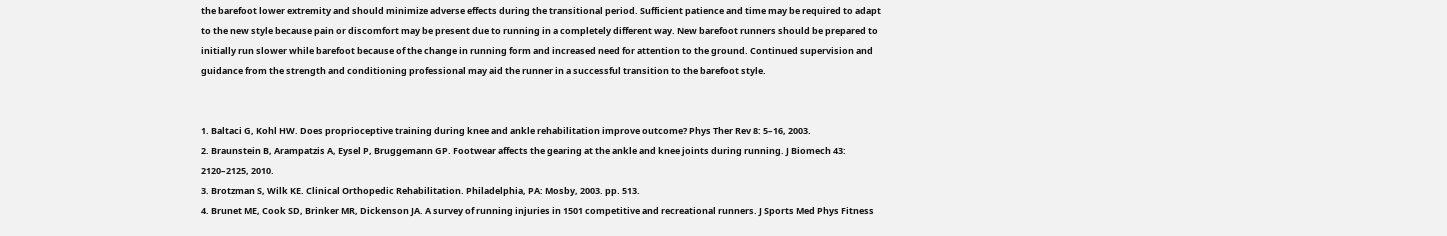the barefoot lower extremity and should minimize adverse effects during the transitional period. Sufficient patience and time may be required to adapt to the new style because pain or discomfort may be present due to running in a completely different way. New barefoot runners should be prepared to initially run slower while barefoot because of the change in running form and increased need for attention to the ground. Continued supervision and guidance from the strength and conditioning professional may aid the runner in a successful transition to the barefoot style.


1. Baltaci G, Kohl HW. Does proprioceptive training during knee and ankle rehabilitation improve outcome? Phys Ther Rev 8: 5–16, 2003.
2. Braunstein B, Arampatzis A, Eysel P, Bruggemann GP. Footwear affects the gearing at the ankle and knee joints during running. J Biomech 43: 2120–2125, 2010.
3. Brotzman S, Wilk KE. Clinical Orthopedic Rehabilitation. Philadelphia, PA: Mosby, 2003. pp. 513.
4. Brunet ME, Cook SD, Brinker MR, Dickenson JA. A survey of running injuries in 1501 competitive and recreational runners. J Sports Med Phys Fitness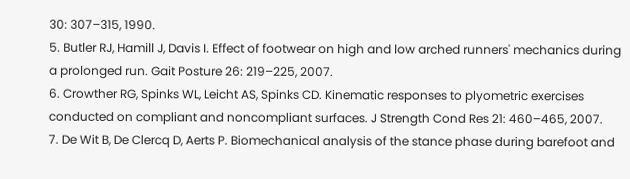30: 307–315, 1990.
5. Butler RJ, Hamill J, Davis I. Effect of footwear on high and low arched runners' mechanics during a prolonged run. Gait Posture 26: 219–225, 2007.
6. Crowther RG, Spinks WL, Leicht AS, Spinks CD. Kinematic responses to plyometric exercises conducted on compliant and noncompliant surfaces. J Strength Cond Res 21: 460–465, 2007.
7. De Wit B, De Clercq D, Aerts P. Biomechanical analysis of the stance phase during barefoot and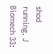shod running. J Biomech 33: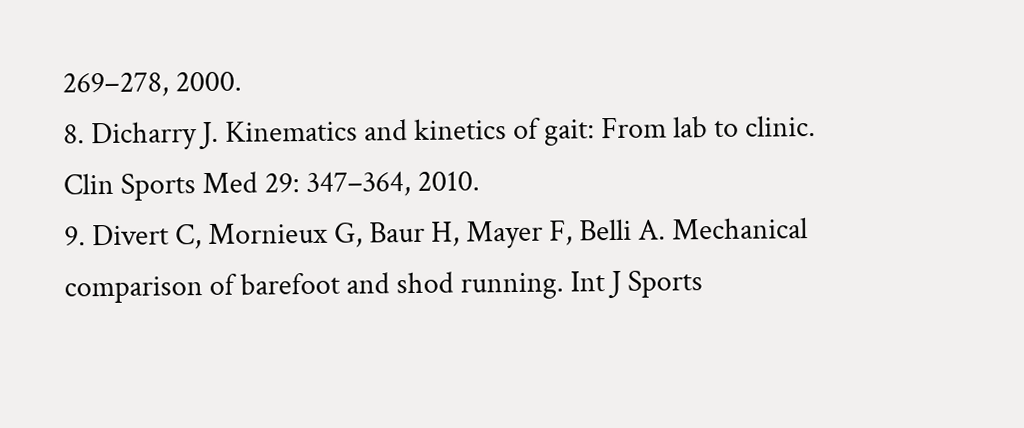269–278, 2000.
8. Dicharry J. Kinematics and kinetics of gait: From lab to clinic. Clin Sports Med 29: 347–364, 2010.
9. Divert C, Mornieux G, Baur H, Mayer F, Belli A. Mechanical comparison of barefoot and shod running. Int J Sports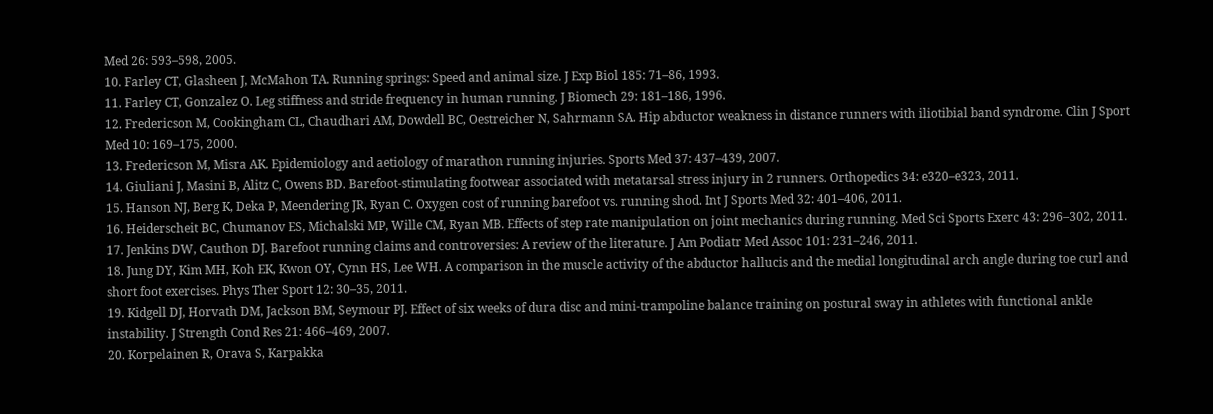Med 26: 593–598, 2005.
10. Farley CT, Glasheen J, McMahon TA. Running springs: Speed and animal size. J Exp Biol 185: 71–86, 1993.
11. Farley CT, Gonzalez O. Leg stiffness and stride frequency in human running. J Biomech 29: 181–186, 1996.
12. Fredericson M, Cookingham CL, Chaudhari AM, Dowdell BC, Oestreicher N, Sahrmann SA. Hip abductor weakness in distance runners with iliotibial band syndrome. Clin J Sport Med 10: 169–175, 2000.
13. Fredericson M, Misra AK. Epidemiology and aetiology of marathon running injuries. Sports Med 37: 437–439, 2007.
14. Giuliani J, Masini B, Alitz C, Owens BD. Barefoot-stimulating footwear associated with metatarsal stress injury in 2 runners. Orthopedics 34: e320–e323, 2011.
15. Hanson NJ, Berg K, Deka P, Meendering JR, Ryan C. Oxygen cost of running barefoot vs. running shod. Int J Sports Med 32: 401–406, 2011.
16. Heiderscheit BC, Chumanov ES, Michalski MP, Wille CM, Ryan MB. Effects of step rate manipulation on joint mechanics during running. Med Sci Sports Exerc 43: 296–302, 2011.
17. Jenkins DW, Cauthon DJ. Barefoot running claims and controversies: A review of the literature. J Am Podiatr Med Assoc 101: 231–246, 2011.
18. Jung DY, Kim MH, Koh EK, Kwon OY, Cynn HS, Lee WH. A comparison in the muscle activity of the abductor hallucis and the medial longitudinal arch angle during toe curl and short foot exercises. Phys Ther Sport 12: 30–35, 2011.
19. Kidgell DJ, Horvath DM, Jackson BM, Seymour PJ. Effect of six weeks of dura disc and mini-trampoline balance training on postural sway in athletes with functional ankle instability. J Strength Cond Res 21: 466–469, 2007.
20. Korpelainen R, Orava S, Karpakka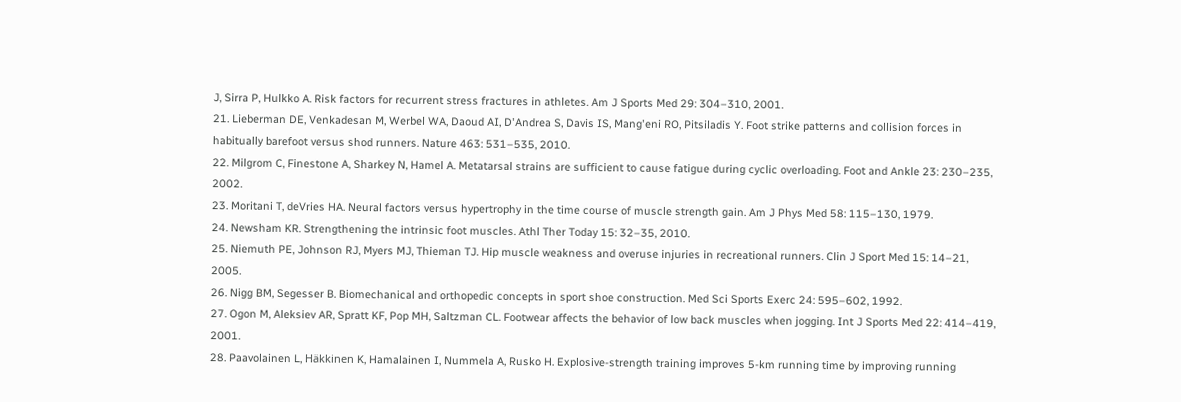J, Sirra P, Hulkko A. Risk factors for recurrent stress fractures in athletes. Am J Sports Med 29: 304–310, 2001.
21. Lieberman DE, Venkadesan M, Werbel WA, Daoud AI, D'Andrea S, Davis IS, Mang'eni RO, Pitsiladis Y. Foot strike patterns and collision forces in habitually barefoot versus shod runners. Nature 463: 531–535, 2010.
22. Milgrom C, Finestone A, Sharkey N, Hamel A. Metatarsal strains are sufficient to cause fatigue during cyclic overloading. Foot and Ankle 23: 230–235, 2002.
23. Moritani T, deVries HA. Neural factors versus hypertrophy in the time course of muscle strength gain. Am J Phys Med 58: 115–130, 1979.
24. Newsham KR. Strengthening the intrinsic foot muscles. Athl Ther Today 15: 32–35, 2010.
25. Niemuth PE, Johnson RJ, Myers MJ, Thieman TJ. Hip muscle weakness and overuse injuries in recreational runners. Clin J Sport Med 15: 14–21, 2005.
26. Nigg BM, Segesser B. Biomechanical and orthopedic concepts in sport shoe construction. Med Sci Sports Exerc 24: 595–602, 1992.
27. Ogon M, Aleksiev AR, Spratt KF, Pop MH, Saltzman CL. Footwear affects the behavior of low back muscles when jogging. Int J Sports Med 22: 414–419, 2001.
28. Paavolainen L, Häkkinen K, Hamalainen I, Nummela A, Rusko H. Explosive-strength training improves 5-km running time by improving running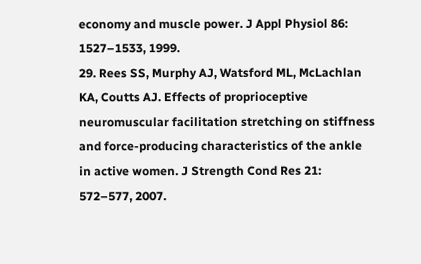economy and muscle power. J Appl Physiol 86: 1527–1533, 1999.
29. Rees SS, Murphy AJ, Watsford ML, McLachlan KA, Coutts AJ. Effects of proprioceptive neuromuscular facilitation stretching on stiffness and force-producing characteristics of the ankle in active women. J Strength Cond Res 21: 572–577, 2007.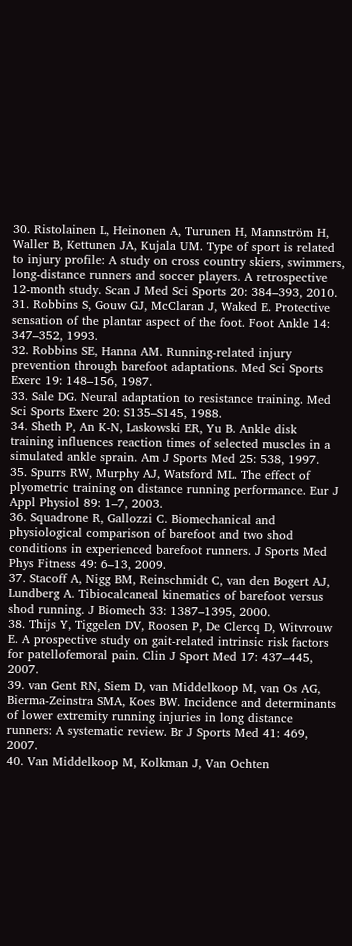30. Ristolainen L, Heinonen A, Turunen H, Mannström H, Waller B, Kettunen JA, Kujala UM. Type of sport is related to injury profile: A study on cross country skiers, swimmers, long-distance runners and soccer players. A retrospective 12-month study. Scan J Med Sci Sports 20: 384–393, 2010.
31. Robbins S, Gouw GJ, McClaran J, Waked E. Protective sensation of the plantar aspect of the foot. Foot Ankle 14: 347–352, 1993.
32. Robbins SE, Hanna AM. Running-related injury prevention through barefoot adaptations. Med Sci Sports Exerc 19: 148–156, 1987.
33. Sale DG. Neural adaptation to resistance training. Med Sci Sports Exerc 20: S135–S145, 1988.
34. Sheth P, An K-N, Laskowski ER, Yu B. Ankle disk training influences reaction times of selected muscles in a simulated ankle sprain. Am J Sports Med 25: 538, 1997.
35. Spurrs RW, Murphy AJ, Watsford ML. The effect of plyometric training on distance running performance. Eur J Appl Physiol 89: 1–7, 2003.
36. Squadrone R, Gallozzi C. Biomechanical and physiological comparison of barefoot and two shod conditions in experienced barefoot runners. J Sports Med Phys Fitness 49: 6–13, 2009.
37. Stacoff A, Nigg BM, Reinschmidt C, van den Bogert AJ, Lundberg A. Tibiocalcaneal kinematics of barefoot versus shod running. J Biomech 33: 1387–1395, 2000.
38. Thijs Y, Tiggelen DV, Roosen P, De Clercq D, Witvrouw E. A prospective study on gait-related intrinsic risk factors for patellofemoral pain. Clin J Sport Med 17: 437–445, 2007.
39. van Gent RN, Siem D, van Middelkoop M, van Os AG, Bierma-Zeinstra SMA, Koes BW. Incidence and determinants of lower extremity running injuries in long distance runners: A systematic review. Br J Sports Med 41: 469, 2007.
40. Van Middelkoop M, Kolkman J, Van Ochten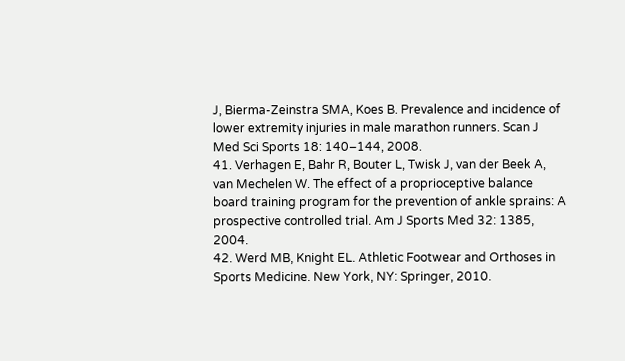J, Bierma-Zeinstra SMA, Koes B. Prevalence and incidence of lower extremity injuries in male marathon runners. Scan J Med Sci Sports 18: 140–144, 2008.
41. Verhagen E, Bahr R, Bouter L, Twisk J, van der Beek A, van Mechelen W. The effect of a proprioceptive balance board training program for the prevention of ankle sprains: A prospective controlled trial. Am J Sports Med 32: 1385, 2004.
42. Werd MB, Knight EL. Athletic Footwear and Orthoses in Sports Medicine. New York, NY: Springer, 2010.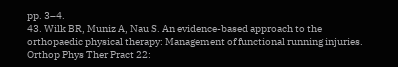pp. 3–4.
43. Wilk BR, Muniz A, Nau S. An evidence-based approach to the orthopaedic physical therapy: Management of functional running injuries. Orthop Phys Ther Pract 22: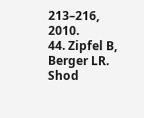213–216, 2010.
44. Zipfel B, Berger LR. Shod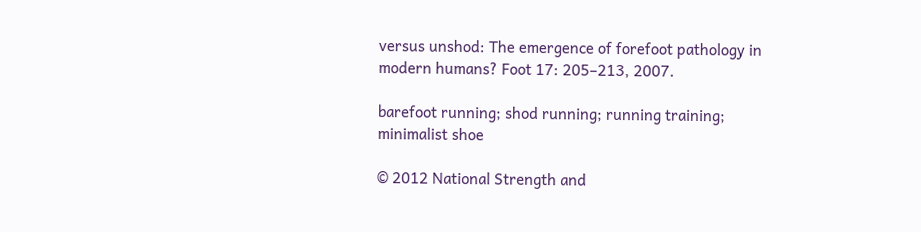versus unshod: The emergence of forefoot pathology in modern humans? Foot 17: 205–213, 2007.

barefoot running; shod running; running training; minimalist shoe

© 2012 National Strength and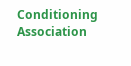Conditioning Association